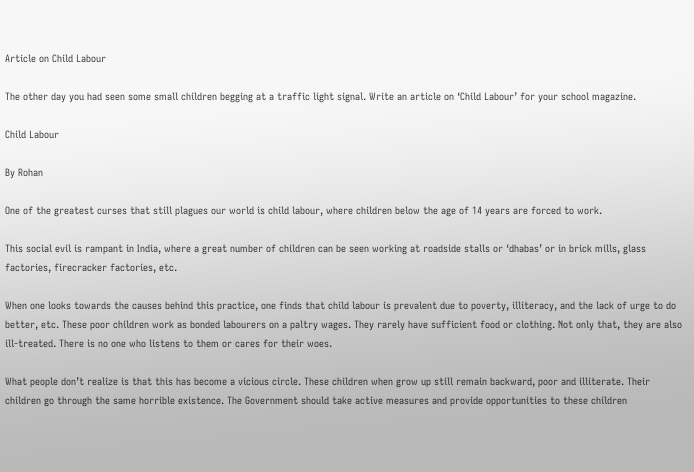Article on Child Labour

The other day you had seen some small children begging at a traffic light signal. Write an article on ‘Child Labour’ for your school magazine.

Child Labour

By Rohan

One of the greatest curses that still plagues our world is child labour, where children below the age of 14 years are forced to work.

This social evil is rampant in India, where a great number of children can be seen working at roadside stalls or ‘dhabas’ or in brick mills, glass factories, firecracker factories, etc.

When one looks towards the causes behind this practice, one finds that child labour is prevalent due to poverty, illiteracy, and the lack of urge to do better, etc. These poor children work as bonded labourers on a paltry wages. They rarely have sufficient food or clothing. Not only that, they are also ill-treated. There is no one who listens to them or cares for their woes.

What people don’t realize is that this has become a vicious circle. These children when grow up still remain backward, poor and illiterate. Their children go through the same horrible existence. The Government should take active measures and provide opportunities to these children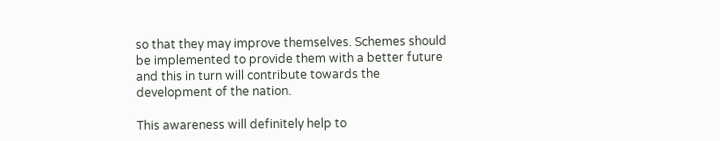so that they may improve themselves. Schemes should be implemented to provide them with a better future and this in turn will contribute towards the development of the nation.

This awareness will definitely help to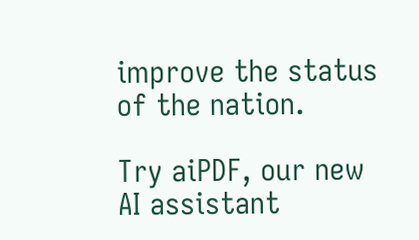improve the status of the nation.

Try aiPDF, our new AI assistant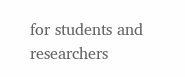for students and researchers